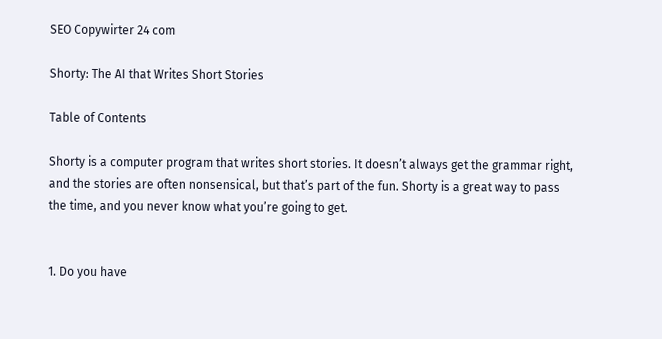SEO Copywirter 24 com

Shorty: The AI that Writes Short Stories

Table of Contents

Shorty is a computer program that writes short stories. It doesn’t always get the grammar right, and the stories are often nonsensical, but that’s part of the fun. Shorty is a great way to pass the time, and you never know what you’re going to get.


1. Do you have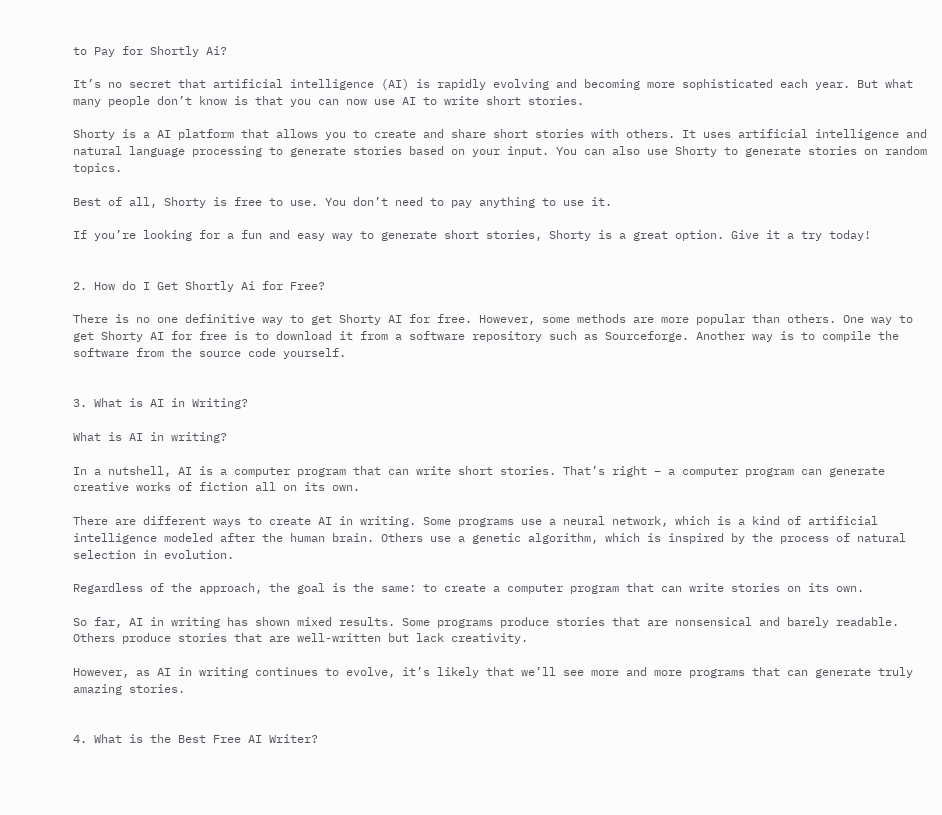to Pay for Shortly Ai?

It’s no secret that artificial intelligence (AI) is rapidly evolving and becoming more sophisticated each year. But what many people don’t know is that you can now use AI to write short stories.

Shorty is a AI platform that allows you to create and share short stories with others. It uses artificial intelligence and natural language processing to generate stories based on your input. You can also use Shorty to generate stories on random topics.

Best of all, Shorty is free to use. You don’t need to pay anything to use it.

If you’re looking for a fun and easy way to generate short stories, Shorty is a great option. Give it a try today!


2. How do I Get Shortly Ai for Free?

There is no one definitive way to get Shorty AI for free. However, some methods are more popular than others. One way to get Shorty AI for free is to download it from a software repository such as Sourceforge. Another way is to compile the software from the source code yourself.


3. What is AI in Writing?

What is AI in writing?

In a nutshell, AI is a computer program that can write short stories. That’s right – a computer program can generate creative works of fiction all on its own.

There are different ways to create AI in writing. Some programs use a neural network, which is a kind of artificial intelligence modeled after the human brain. Others use a genetic algorithm, which is inspired by the process of natural selection in evolution.

Regardless of the approach, the goal is the same: to create a computer program that can write stories on its own.

So far, AI in writing has shown mixed results. Some programs produce stories that are nonsensical and barely readable. Others produce stories that are well-written but lack creativity.

However, as AI in writing continues to evolve, it’s likely that we’ll see more and more programs that can generate truly amazing stories.


4. What is the Best Free AI Writer?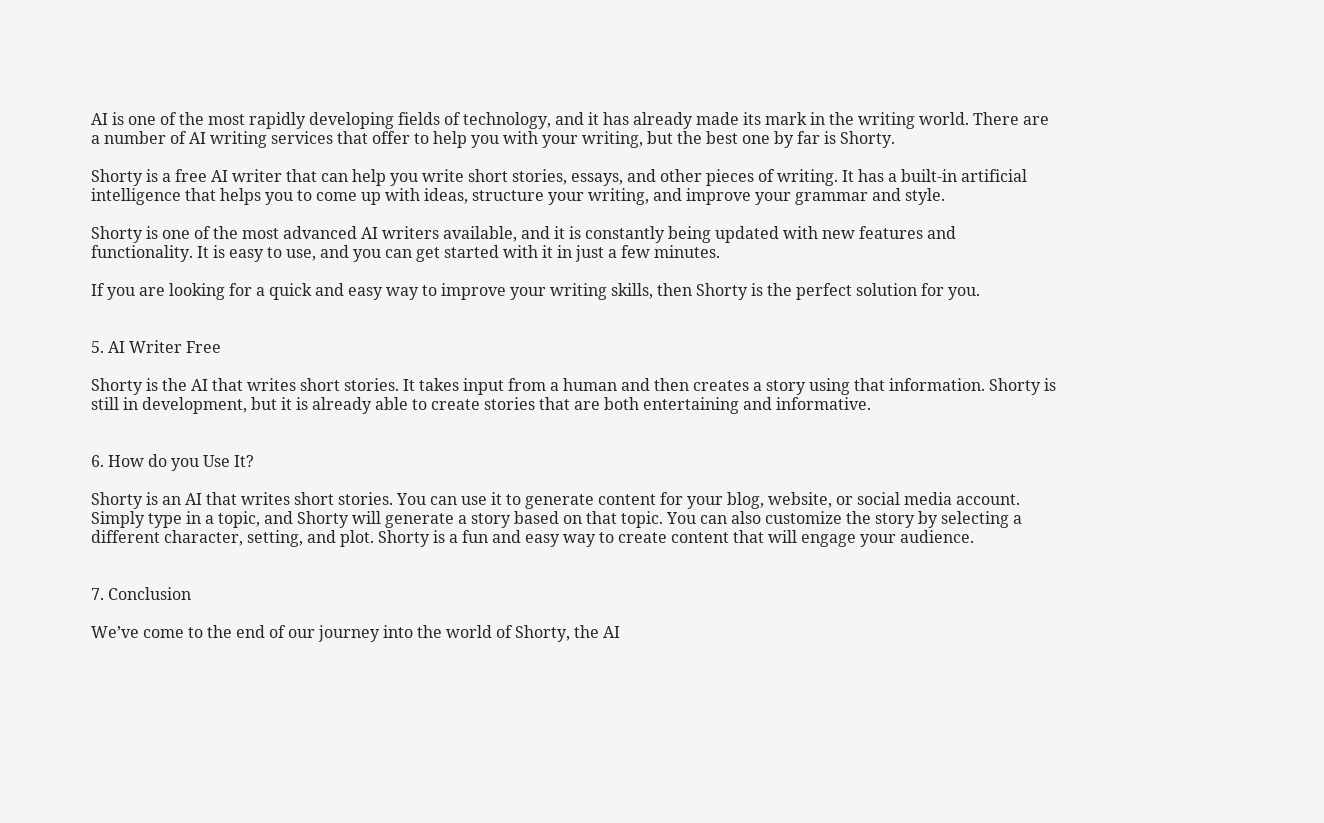AI is one of the most rapidly developing fields of technology, and it has already made its mark in the writing world. There are a number of AI writing services that offer to help you with your writing, but the best one by far is Shorty.

Shorty is a free AI writer that can help you write short stories, essays, and other pieces of writing. It has a built-in artificial intelligence that helps you to come up with ideas, structure your writing, and improve your grammar and style.

Shorty is one of the most advanced AI writers available, and it is constantly being updated with new features and functionality. It is easy to use, and you can get started with it in just a few minutes.

If you are looking for a quick and easy way to improve your writing skills, then Shorty is the perfect solution for you.


5. AI Writer Free

Shorty is the AI that writes short stories. It takes input from a human and then creates a story using that information. Shorty is still in development, but it is already able to create stories that are both entertaining and informative.


6. How do you Use It?

Shorty is an AI that writes short stories. You can use it to generate content for your blog, website, or social media account. Simply type in a topic, and Shorty will generate a story based on that topic. You can also customize the story by selecting a different character, setting, and plot. Shorty is a fun and easy way to create content that will engage your audience.


7. Conclusion

We’ve come to the end of our journey into the world of Shorty, the AI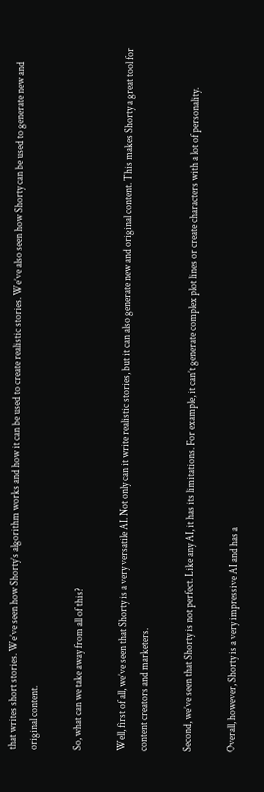that writes short stories. We’ve seen how Shorty’s algorithm works and how it can be used to create realistic stories. We’ve also seen how Shorty can be used to generate new and original content.

So, what can we take away from all of this?

Well, first of all, we’ve seen that Shorty is a very versatile AI. Not only can it write realistic stories, but it can also generate new and original content. This makes Shorty a great tool for content creators and marketers.

Second, we’ve seen that Shorty is not perfect. Like any AI, it has its limitations. For example, it can’t generate complex plot lines or create characters with a lot of personality.

Overall, however, Shorty is a very impressive AI and has a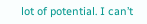lot of potential. I can’t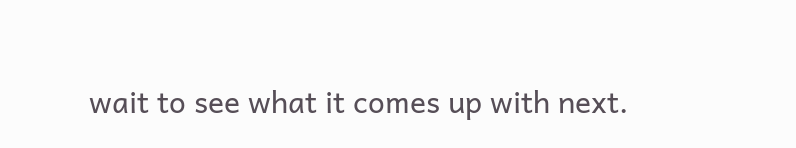wait to see what it comes up with next.